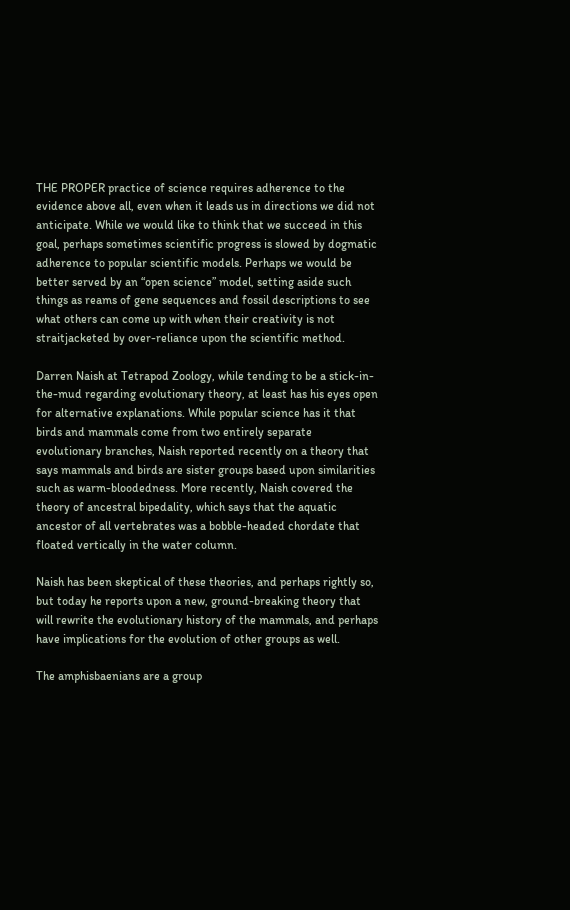THE PROPER practice of science requires adherence to the evidence above all, even when it leads us in directions we did not anticipate. While we would like to think that we succeed in this goal, perhaps sometimes scientific progress is slowed by dogmatic adherence to popular scientific models. Perhaps we would be better served by an “open science” model, setting aside such things as reams of gene sequences and fossil descriptions to see what others can come up with when their creativity is not straitjacketed by over-reliance upon the scientific method.

Darren Naish at Tetrapod Zoology, while tending to be a stick-in-the-mud regarding evolutionary theory, at least has his eyes open for alternative explanations. While popular science has it that birds and mammals come from two entirely separate evolutionary branches, Naish reported recently on a theory that says mammals and birds are sister groups based upon similarities such as warm-bloodedness. More recently, Naish covered the theory of ancestral bipedality, which says that the aquatic ancestor of all vertebrates was a bobble-headed chordate that floated vertically in the water column.

Naish has been skeptical of these theories, and perhaps rightly so, but today he reports upon a new, ground-breaking theory that will rewrite the evolutionary history of the mammals, and perhaps have implications for the evolution of other groups as well.

The amphisbaenians are a group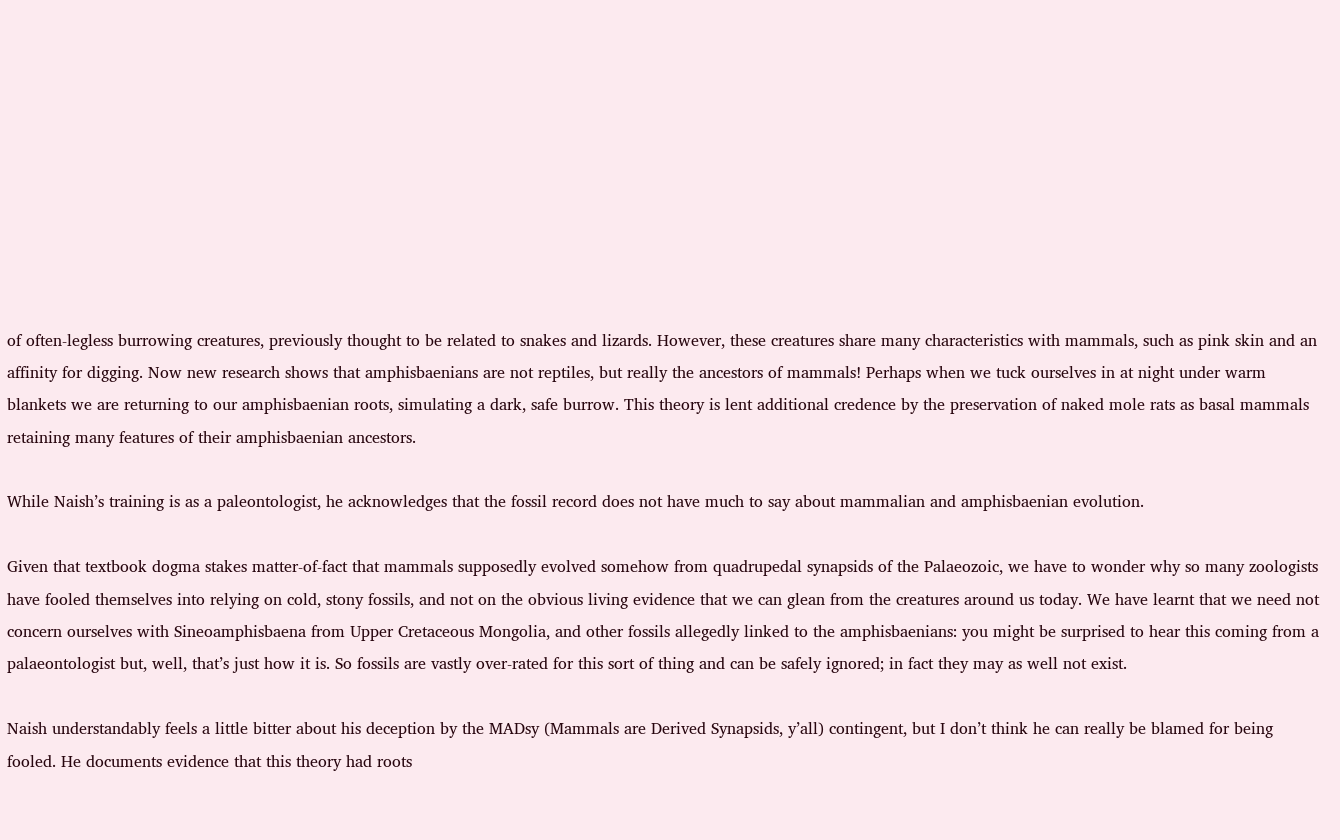of often-legless burrowing creatures, previously thought to be related to snakes and lizards. However, these creatures share many characteristics with mammals, such as pink skin and an affinity for digging. Now new research shows that amphisbaenians are not reptiles, but really the ancestors of mammals! Perhaps when we tuck ourselves in at night under warm blankets we are returning to our amphisbaenian roots, simulating a dark, safe burrow. This theory is lent additional credence by the preservation of naked mole rats as basal mammals retaining many features of their amphisbaenian ancestors.

While Naish’s training is as a paleontologist, he acknowledges that the fossil record does not have much to say about mammalian and amphisbaenian evolution.

Given that textbook dogma stakes matter-of-fact that mammals supposedly evolved somehow from quadrupedal synapsids of the Palaeozoic, we have to wonder why so many zoologists have fooled themselves into relying on cold, stony fossils, and not on the obvious living evidence that we can glean from the creatures around us today. We have learnt that we need not concern ourselves with Sineoamphisbaena from Upper Cretaceous Mongolia, and other fossils allegedly linked to the amphisbaenians: you might be surprised to hear this coming from a palaeontologist but, well, that’s just how it is. So fossils are vastly over-rated for this sort of thing and can be safely ignored; in fact they may as well not exist.

Naish understandably feels a little bitter about his deception by the MADsy (Mammals are Derived Synapsids, y’all) contingent, but I don’t think he can really be blamed for being fooled. He documents evidence that this theory had roots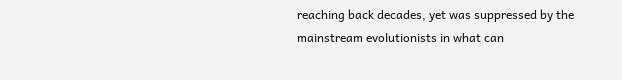reaching back decades, yet was suppressed by the mainstream evolutionists in what can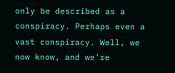only be described as a conspiracy. Perhaps even a vast conspiracy. Well, we now know, and we’re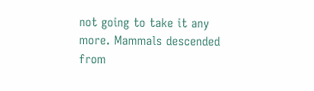not going to take it any more. Mammals descended from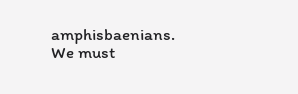amphisbaenians. We must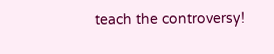teach the controversy!